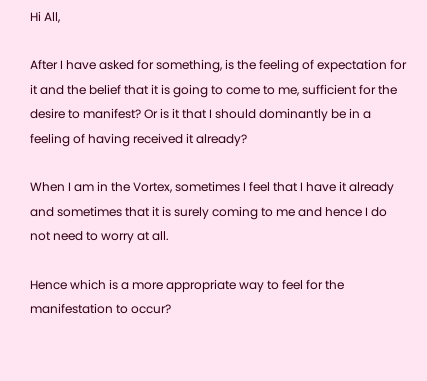Hi All,

After I have asked for something, is the feeling of expectation for it and the belief that it is going to come to me, sufficient for the desire to manifest? Or is it that I should dominantly be in a feeling of having received it already?

When I am in the Vortex, sometimes I feel that I have it already and sometimes that it is surely coming to me and hence I do not need to worry at all.

Hence which is a more appropriate way to feel for the manifestation to occur?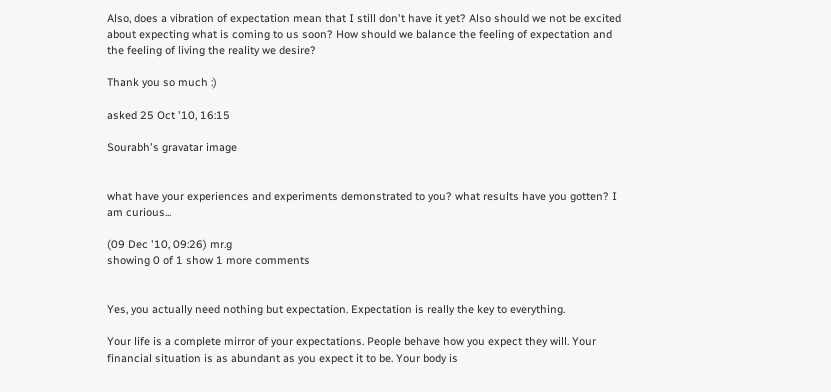Also, does a vibration of expectation mean that I still don't have it yet? Also should we not be excited about expecting what is coming to us soon? How should we balance the feeling of expectation and the feeling of living the reality we desire?

Thank you so much :)

asked 25 Oct '10, 16:15

Sourabh's gravatar image


what have your experiences and experiments demonstrated to you? what results have you gotten? I am curious...

(09 Dec '10, 09:26) mr.g
showing 0 of 1 show 1 more comments


Yes, you actually need nothing but expectation. Expectation is really the key to everything.

Your life is a complete mirror of your expectations. People behave how you expect they will. Your financial situation is as abundant as you expect it to be. Your body is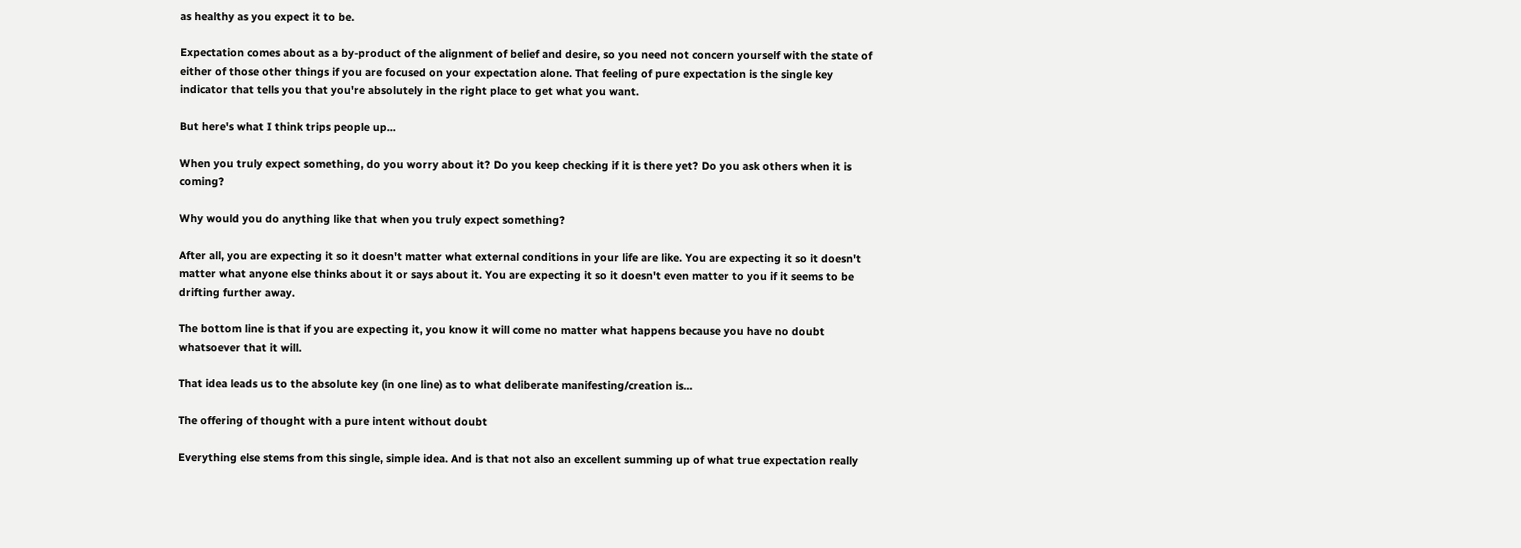as healthy as you expect it to be.

Expectation comes about as a by-product of the alignment of belief and desire, so you need not concern yourself with the state of either of those other things if you are focused on your expectation alone. That feeling of pure expectation is the single key indicator that tells you that you're absolutely in the right place to get what you want.

But here's what I think trips people up...

When you truly expect something, do you worry about it? Do you keep checking if it is there yet? Do you ask others when it is coming?

Why would you do anything like that when you truly expect something?

After all, you are expecting it so it doesn't matter what external conditions in your life are like. You are expecting it so it doesn't matter what anyone else thinks about it or says about it. You are expecting it so it doesn't even matter to you if it seems to be drifting further away.

The bottom line is that if you are expecting it, you know it will come no matter what happens because you have no doubt whatsoever that it will.

That idea leads us to the absolute key (in one line) as to what deliberate manifesting/creation is...

The offering of thought with a pure intent without doubt

Everything else stems from this single, simple idea. And is that not also an excellent summing up of what true expectation really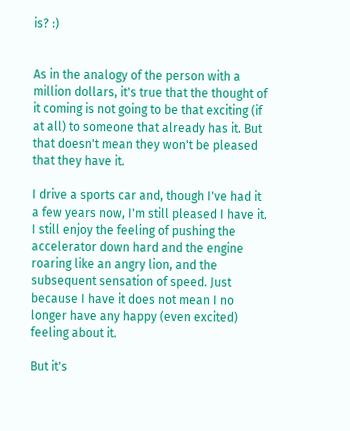is? :)


As in the analogy of the person with a million dollars, it's true that the thought of it coming is not going to be that exciting (if at all) to someone that already has it. But that doesn't mean they won't be pleased that they have it.

I drive a sports car and, though I've had it a few years now, I'm still pleased I have it. I still enjoy the feeling of pushing the accelerator down hard and the engine roaring like an angry lion, and the subsequent sensation of speed. Just because I have it does not mean I no longer have any happy (even excited) feeling about it.

But it's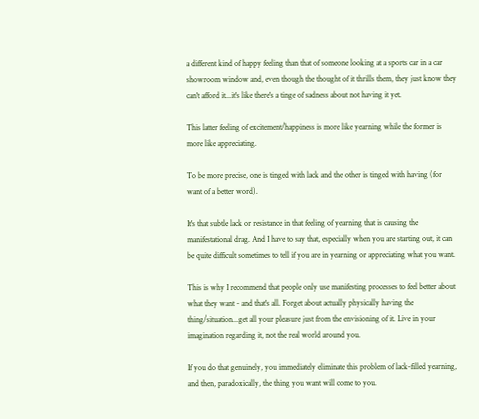a different kind of happy feeling than that of someone looking at a sports car in a car showroom window and, even though the thought of it thrills them, they just know they can't afford it...it's like there's a tinge of sadness about not having it yet.

This latter feeling of excitement/happiness is more like yearning while the former is more like appreciating.

To be more precise, one is tinged with lack and the other is tinged with having (for want of a better word).

It's that subtle lack or resistance in that feeling of yearning that is causing the manifestational drag. And I have to say that, especially when you are starting out, it can be quite difficult sometimes to tell if you are in yearning or appreciating what you want.

This is why I recommend that people only use manifesting processes to feel better about what they want - and that's all. Forget about actually physically having the thing/situation...get all your pleasure just from the envisioning of it. Live in your imagination regarding it, not the real world around you.

If you do that genuinely, you immediately eliminate this problem of lack-filled yearning, and then, paradoxically, the thing you want will come to you.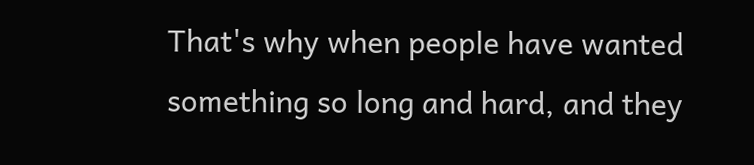That's why when people have wanted something so long and hard, and they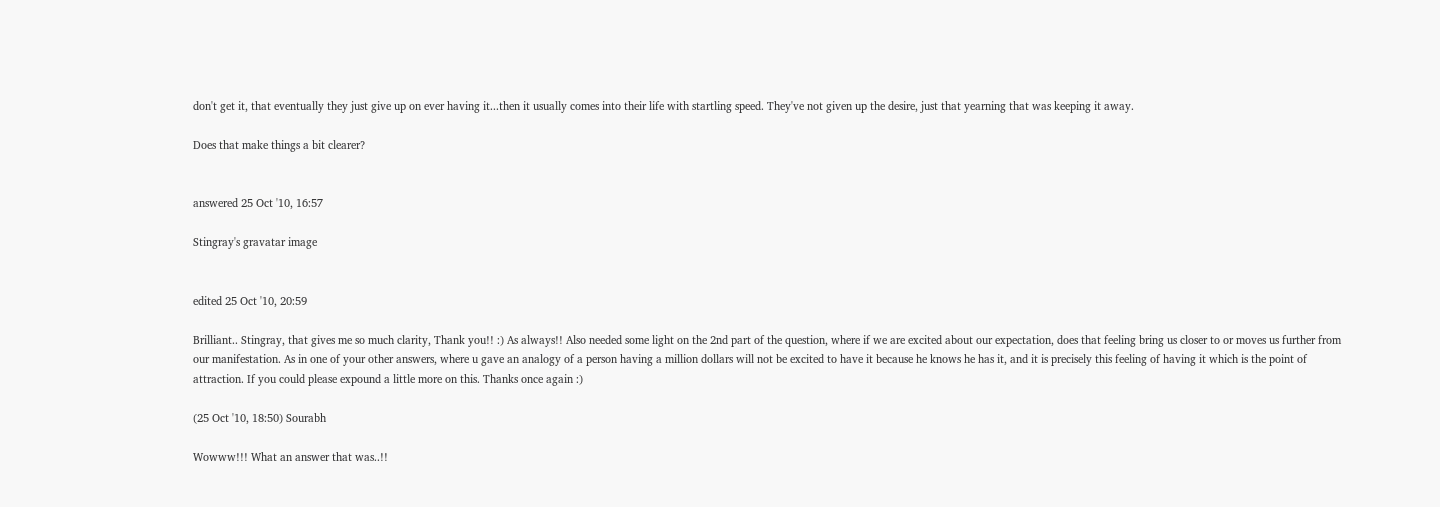don't get it, that eventually they just give up on ever having it...then it usually comes into their life with startling speed. They've not given up the desire, just that yearning that was keeping it away.

Does that make things a bit clearer?


answered 25 Oct '10, 16:57

Stingray's gravatar image


edited 25 Oct '10, 20:59

Brilliant.. Stingray, that gives me so much clarity, Thank you!! :) As always!! Also needed some light on the 2nd part of the question, where if we are excited about our expectation, does that feeling bring us closer to or moves us further from our manifestation. As in one of your other answers, where u gave an analogy of a person having a million dollars will not be excited to have it because he knows he has it, and it is precisely this feeling of having it which is the point of attraction. If you could please expound a little more on this. Thanks once again :)

(25 Oct '10, 18:50) Sourabh

Wowww!!! What an answer that was..!!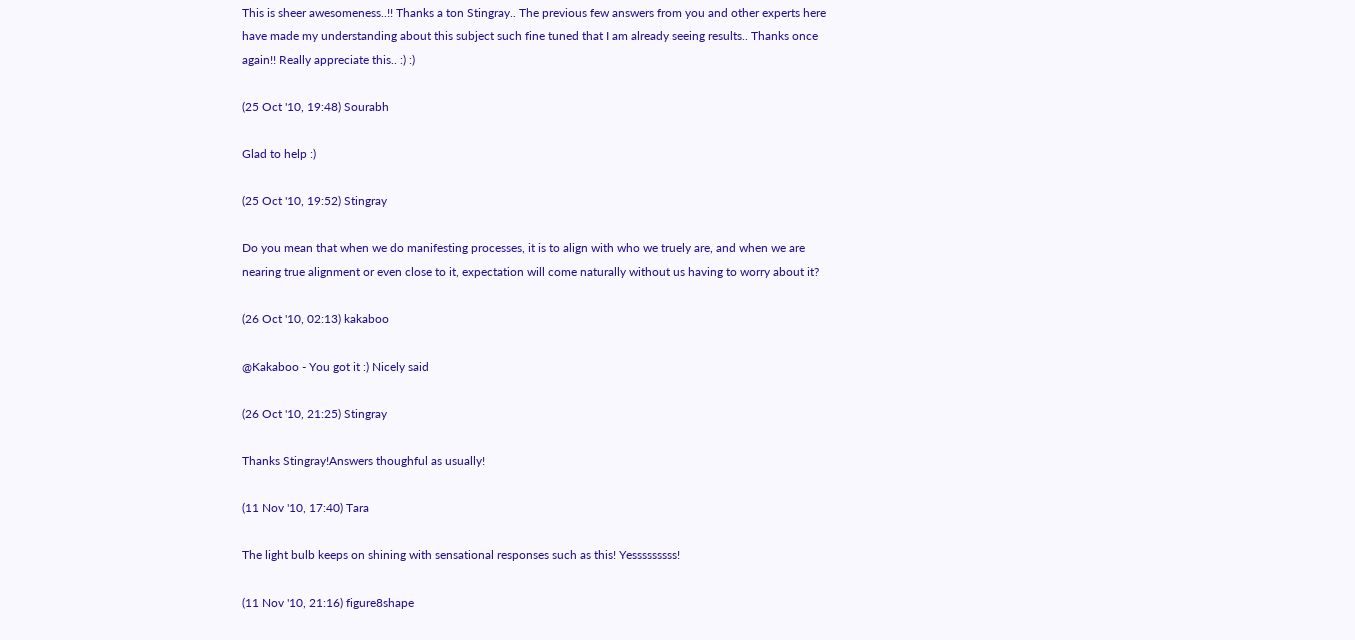This is sheer awesomeness..!! Thanks a ton Stingray.. The previous few answers from you and other experts here have made my understanding about this subject such fine tuned that I am already seeing results.. Thanks once again!! Really appreciate this.. :) :)

(25 Oct '10, 19:48) Sourabh

Glad to help :)

(25 Oct '10, 19:52) Stingray

Do you mean that when we do manifesting processes, it is to align with who we truely are, and when we are nearing true alignment or even close to it, expectation will come naturally without us having to worry about it?

(26 Oct '10, 02:13) kakaboo

@Kakaboo - You got it :) Nicely said

(26 Oct '10, 21:25) Stingray

Thanks Stingray!Answers thoughful as usually!

(11 Nov '10, 17:40) Tara

The light bulb keeps on shining with sensational responses such as this! Yesssssssss!

(11 Nov '10, 21:16) figure8shape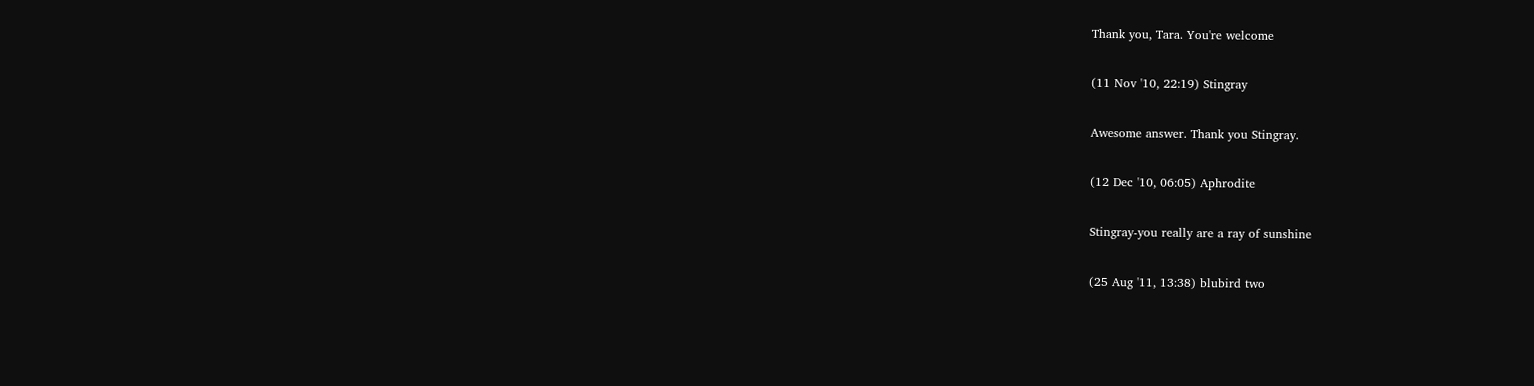Thank you, Tara. You're welcome

(11 Nov '10, 22:19) Stingray

Awesome answer. Thank you Stingray.

(12 Dec '10, 06:05) Aphrodite

Stingray-you really are a ray of sunshine

(25 Aug '11, 13:38) blubird two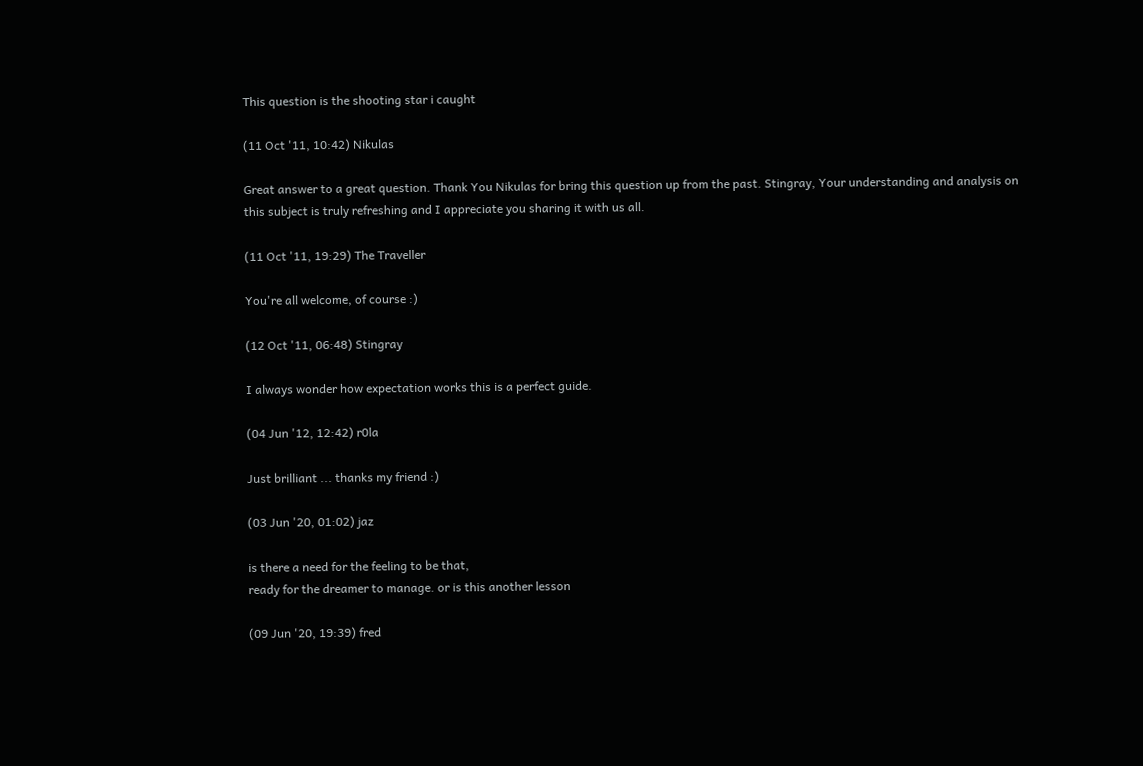This question is the shooting star i caught

(11 Oct '11, 10:42) Nikulas

Great answer to a great question. Thank You Nikulas for bring this question up from the past. Stingray, Your understanding and analysis on this subject is truly refreshing and I appreciate you sharing it with us all.

(11 Oct '11, 19:29) The Traveller

You're all welcome, of course :)

(12 Oct '11, 06:48) Stingray

I always wonder how expectation works this is a perfect guide.

(04 Jun '12, 12:42) r0la

Just brilliant ... thanks my friend :)

(03 Jun '20, 01:02) jaz

is there a need for the feeling to be that,
ready for the dreamer to manage. or is this another lesson

(09 Jun '20, 19:39) fred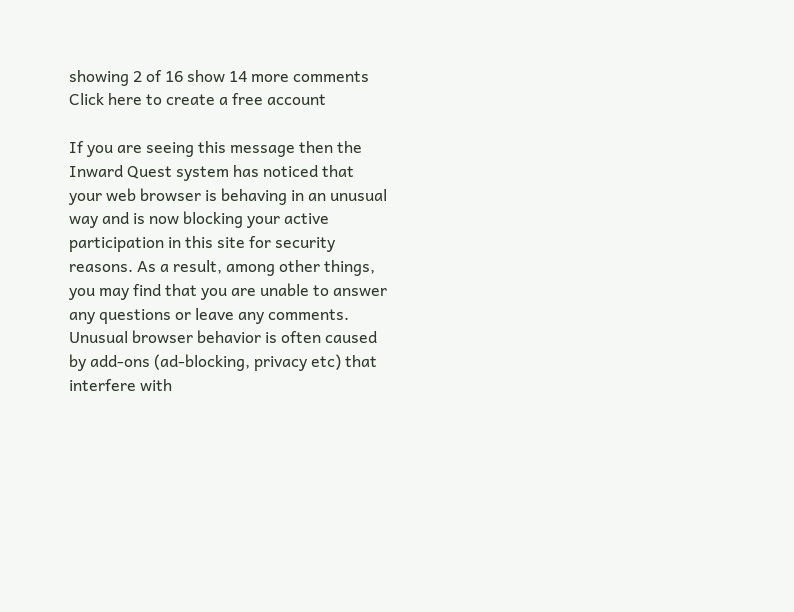showing 2 of 16 show 14 more comments
Click here to create a free account

If you are seeing this message then the Inward Quest system has noticed that your web browser is behaving in an unusual way and is now blocking your active participation in this site for security reasons. As a result, among other things, you may find that you are unable to answer any questions or leave any comments. Unusual browser behavior is often caused by add-ons (ad-blocking, privacy etc) that interfere with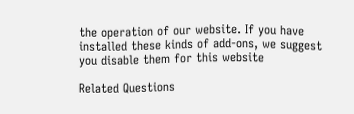the operation of our website. If you have installed these kinds of add-ons, we suggest you disable them for this website

Related Questions